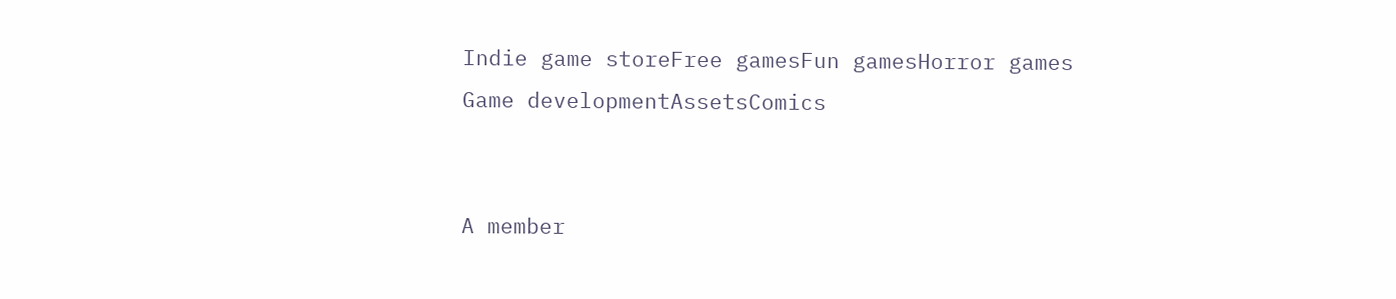Indie game storeFree gamesFun gamesHorror games
Game developmentAssetsComics


A member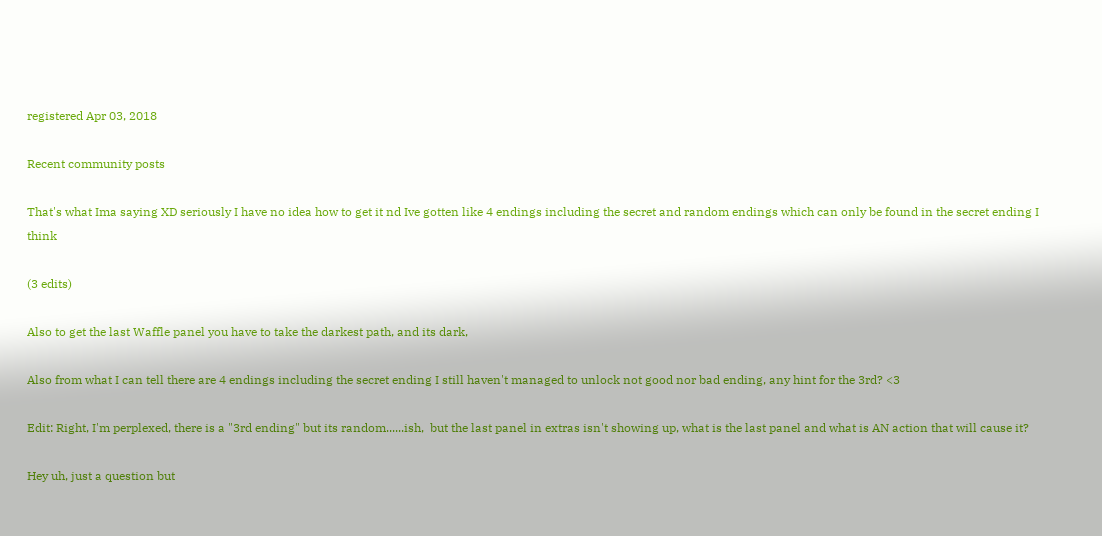registered Apr 03, 2018

Recent community posts

That's what Ima saying XD seriously I have no idea how to get it nd Ive gotten like 4 endings including the secret and random endings which can only be found in the secret ending I think

(3 edits)

Also to get the last Waffle panel you have to take the darkest path, and its dark,

Also from what I can tell there are 4 endings including the secret ending I still haven't managed to unlock not good nor bad ending, any hint for the 3rd? <3

Edit: Right, I'm perplexed, there is a "3rd ending" but its random......ish,  but the last panel in extras isn't showing up, what is the last panel and what is AN action that will cause it?

Hey uh, just a question but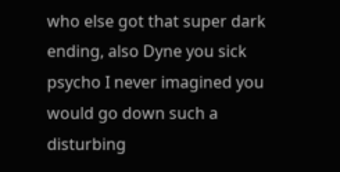who else got that super dark ending, also Dyne you sick psycho I never imagined you would go down such a disturbing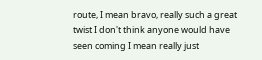route, I mean bravo, really such a great twist I don't think anyone would have seen coming I mean really just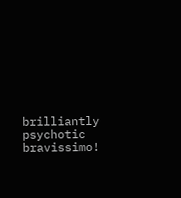brilliantly psychotic bravissimo!